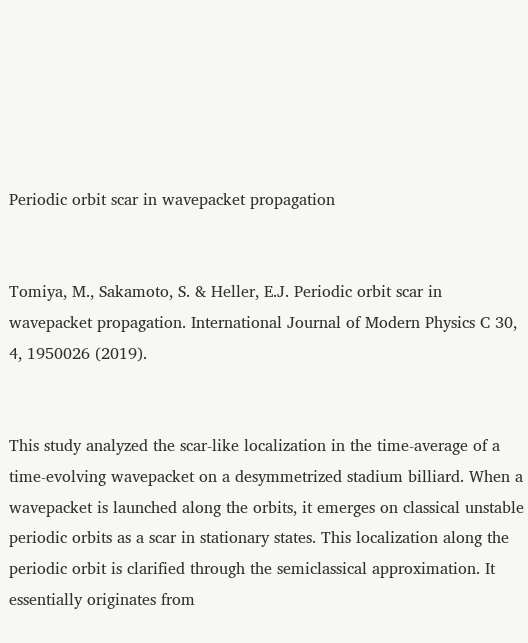Periodic orbit scar in wavepacket propagation


Tomiya, M., Sakamoto, S. & Heller, E.J. Periodic orbit scar in wavepacket propagation. International Journal of Modern Physics C 30, 4, 1950026 (2019).


This study analyzed the scar-like localization in the time-average of a time-evolving wavepacket on a desymmetrized stadium billiard. When a wavepacket is launched along the orbits, it emerges on classical unstable periodic orbits as a scar in stationary states. This localization along the periodic orbit is clarified through the semiclassical approximation. It essentially originates from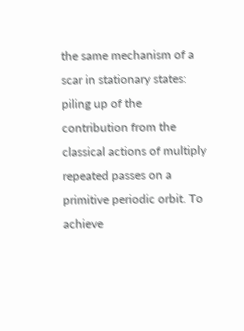the same mechanism of a scar in stationary states: piling up of the contribution from the classical actions of multiply repeated passes on a primitive periodic orbit. To achieve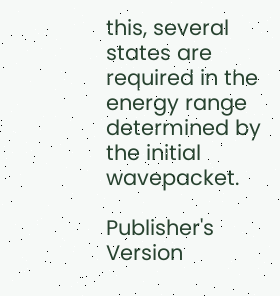this, several states are required in the energy range determined by the initial wavepacket.

Publisher's Version